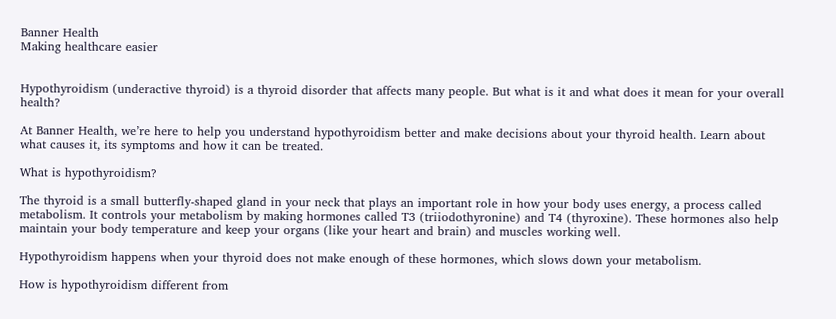Banner Health
Making healthcare easier


Hypothyroidism (underactive thyroid) is a thyroid disorder that affects many people. But what is it and what does it mean for your overall health?

At Banner Health, we’re here to help you understand hypothyroidism better and make decisions about your thyroid health. Learn about what causes it, its symptoms and how it can be treated.

What is hypothyroidism?

The thyroid is a small butterfly-shaped gland in your neck that plays an important role in how your body uses energy, a process called metabolism. It controls your metabolism by making hormones called T3 (triiodothyronine) and T4 (thyroxine). These hormones also help maintain your body temperature and keep your organs (like your heart and brain) and muscles working well.

Hypothyroidism happens when your thyroid does not make enough of these hormones, which slows down your metabolism.

How is hypothyroidism different from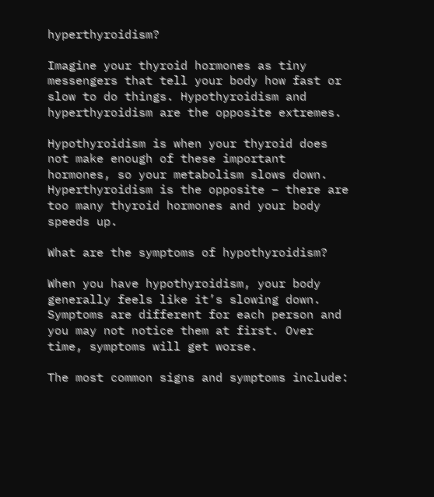hyperthyroidism?

Imagine your thyroid hormones as tiny messengers that tell your body how fast or slow to do things. Hypothyroidism and hyperthyroidism are the opposite extremes.

Hypothyroidism is when your thyroid does not make enough of these important hormones, so your metabolism slows down. Hyperthyroidism is the opposite – there are too many thyroid hormones and your body speeds up.

What are the symptoms of hypothyroidism?

When you have hypothyroidism, your body generally feels like it’s slowing down. Symptoms are different for each person and you may not notice them at first. Over time, symptoms will get worse.

The most common signs and symptoms include: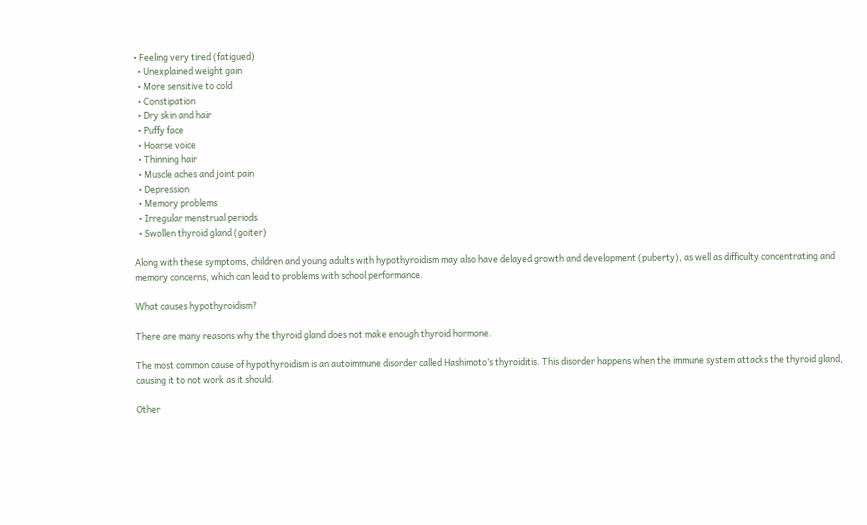• Feeling very tired (fatigued)
  • Unexplained weight gain
  • More sensitive to cold
  • Constipation
  • Dry skin and hair
  • Puffy face
  • Hoarse voice
  • Thinning hair
  • Muscle aches and joint pain
  • Depression
  • Memory problems
  • Irregular menstrual periods
  • Swollen thyroid gland (goiter)

Along with these symptoms, children and young adults with hypothyroidism may also have delayed growth and development (puberty), as well as difficulty concentrating and memory concerns, which can lead to problems with school performance.

What causes hypothyroidism?

There are many reasons why the thyroid gland does not make enough thyroid hormone.

The most common cause of hypothyroidism is an autoimmune disorder called Hashimoto’s thyroiditis. This disorder happens when the immune system attacks the thyroid gland, causing it to not work as it should.

Other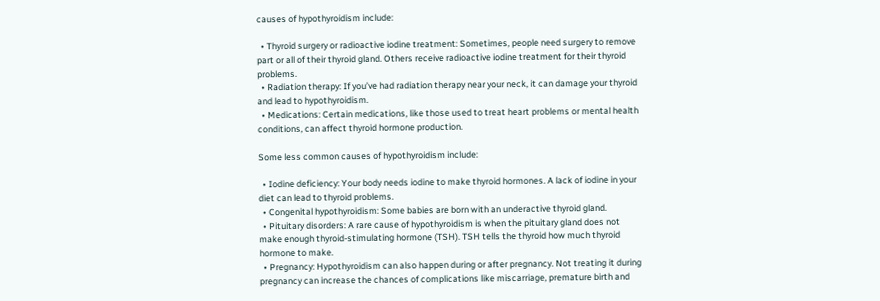causes of hypothyroidism include:

  • Thyroid surgery or radioactive iodine treatment: Sometimes, people need surgery to remove part or all of their thyroid gland. Others receive radioactive iodine treatment for their thyroid problems.
  • Radiation therapy: If you’ve had radiation therapy near your neck, it can damage your thyroid and lead to hypothyroidism.
  • Medications: Certain medications, like those used to treat heart problems or mental health conditions, can affect thyroid hormone production.

Some less common causes of hypothyroidism include:

  • Iodine deficiency: Your body needs iodine to make thyroid hormones. A lack of iodine in your diet can lead to thyroid problems.
  • Congenital hypothyroidism: Some babies are born with an underactive thyroid gland.
  • Pituitary disorders: A rare cause of hypothyroidism is when the pituitary gland does not make enough thyroid-stimulating hormone (TSH). TSH tells the thyroid how much thyroid hormone to make.
  • Pregnancy: Hypothyroidism can also happen during or after pregnancy. Not treating it during pregnancy can increase the chances of complications like miscarriage, premature birth and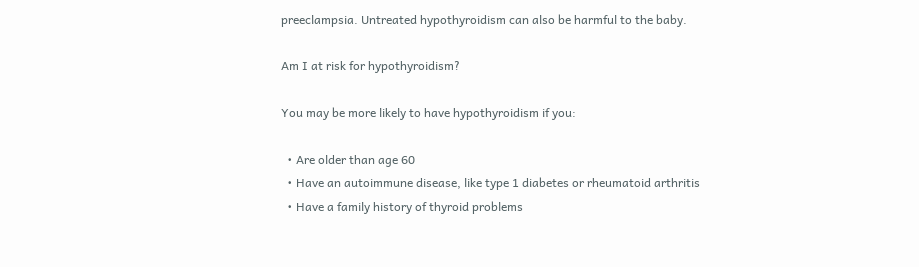preeclampsia. Untreated hypothyroidism can also be harmful to the baby.

Am I at risk for hypothyroidism?

You may be more likely to have hypothyroidism if you:

  • Are older than age 60
  • Have an autoimmune disease, like type 1 diabetes or rheumatoid arthritis
  • Have a family history of thyroid problems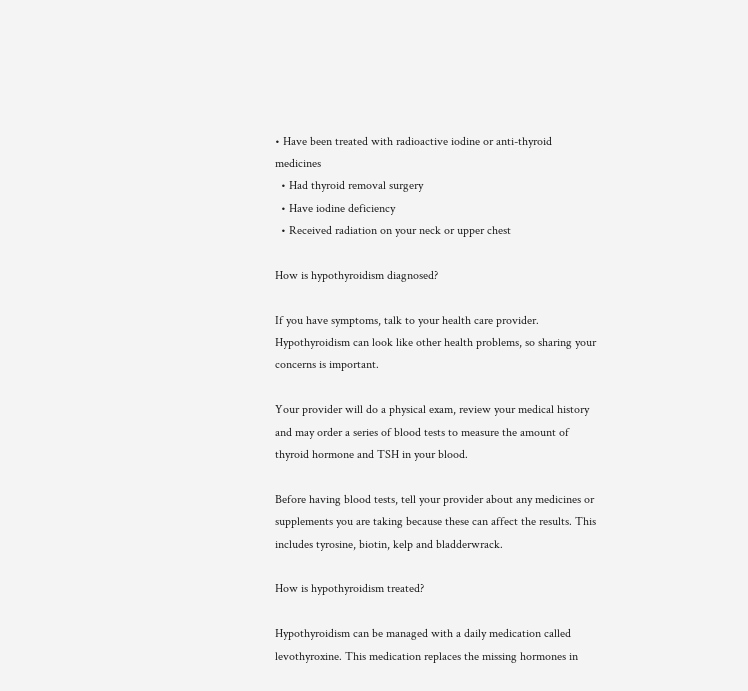• Have been treated with radioactive iodine or anti-thyroid medicines
  • Had thyroid removal surgery
  • Have iodine deficiency
  • Received radiation on your neck or upper chest

How is hypothyroidism diagnosed?

If you have symptoms, talk to your health care provider. Hypothyroidism can look like other health problems, so sharing your concerns is important.

Your provider will do a physical exam, review your medical history and may order a series of blood tests to measure the amount of thyroid hormone and TSH in your blood.

Before having blood tests, tell your provider about any medicines or supplements you are taking because these can affect the results. This includes tyrosine, biotin, kelp and bladderwrack.

How is hypothyroidism treated?

Hypothyroidism can be managed with a daily medication called levothyroxine. This medication replaces the missing hormones in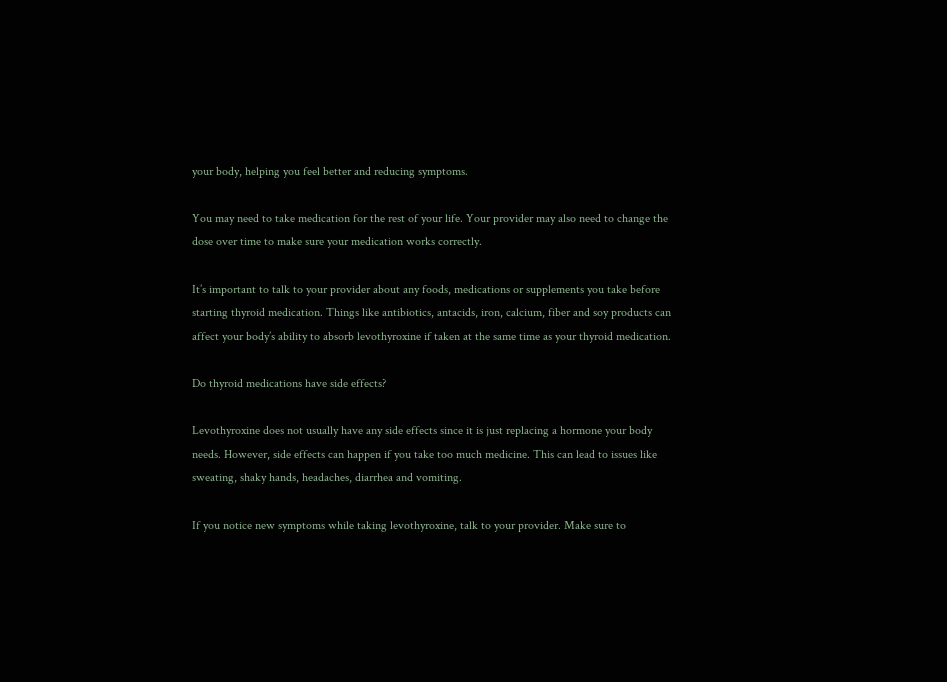your body, helping you feel better and reducing symptoms.

You may need to take medication for the rest of your life. Your provider may also need to change the dose over time to make sure your medication works correctly.

It’s important to talk to your provider about any foods, medications or supplements you take before starting thyroid medication. Things like antibiotics, antacids, iron, calcium, fiber and soy products can affect your body’s ability to absorb levothyroxine if taken at the same time as your thyroid medication.

Do thyroid medications have side effects?

Levothyroxine does not usually have any side effects since it is just replacing a hormone your body needs. However, side effects can happen if you take too much medicine. This can lead to issues like sweating, shaky hands, headaches, diarrhea and vomiting.

If you notice new symptoms while taking levothyroxine, talk to your provider. Make sure to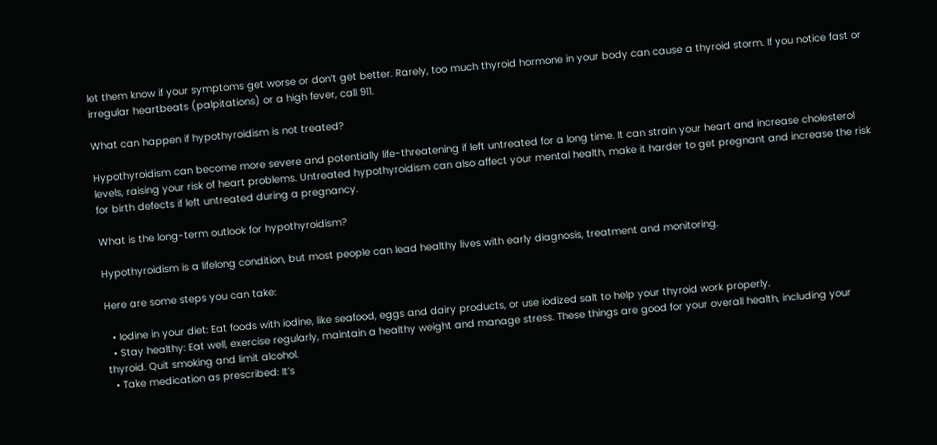let them know if your symptoms get worse or don’t get better. Rarely, too much thyroid hormone in your body can cause a thyroid storm. If you notice fast or irregular heartbeats (palpitations) or a high fever, call 911.

What can happen if hypothyroidism is not treated?

Hypothyroidism can become more severe and potentially life-threatening if left untreated for a long time. It can strain your heart and increase cholesterol levels, raising your risk of heart problems. Untreated hypothyroidism can also affect your mental health, make it harder to get pregnant and increase the risk for birth defects if left untreated during a pregnancy.

What is the long-term outlook for hypothyroidism?

Hypothyroidism is a lifelong condition, but most people can lead healthy lives with early diagnosis, treatment and monitoring.

Here are some steps you can take:

  • Iodine in your diet: Eat foods with iodine, like seafood, eggs and dairy products, or use iodized salt to help your thyroid work properly.
  • Stay healthy: Eat well, exercise regularly, maintain a healthy weight and manage stress. These things are good for your overall health, including your thyroid. Quit smoking and limit alcohol.
  • Take medication as prescribed: It’s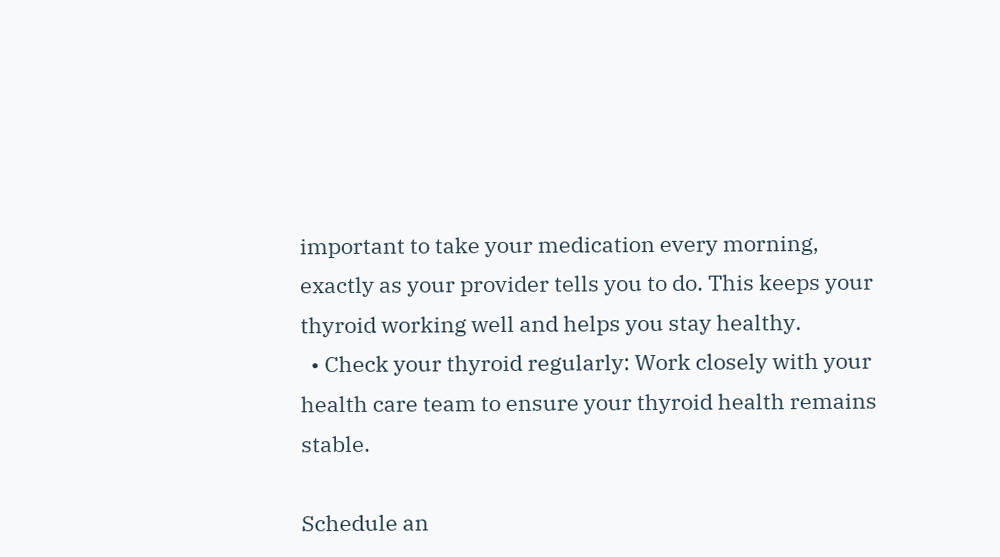important to take your medication every morning, exactly as your provider tells you to do. This keeps your thyroid working well and helps you stay healthy.
  • Check your thyroid regularly: Work closely with your health care team to ensure your thyroid health remains stable.

Schedule an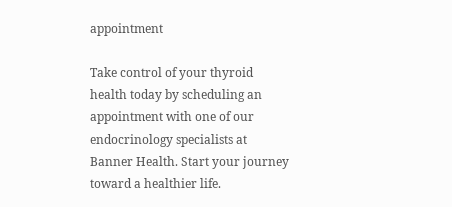appointment

Take control of your thyroid health today by scheduling an appointment with one of our endocrinology specialists at Banner Health. Start your journey toward a healthier life.